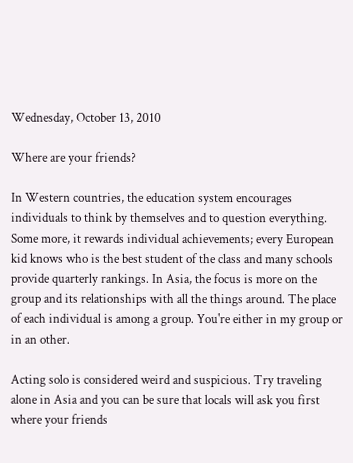Wednesday, October 13, 2010

Where are your friends?

In Western countries, the education system encourages individuals to think by themselves and to question everything. Some more, it rewards individual achievements; every European kid knows who is the best student of the class and many schools provide quarterly rankings. In Asia, the focus is more on the group and its relationships with all the things around. The place of each individual is among a group. You're either in my group or in an other.

Acting solo is considered weird and suspicious. Try traveling alone in Asia and you can be sure that locals will ask you first where your friends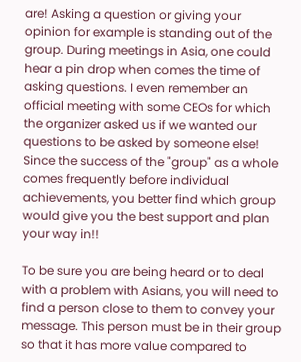are! Asking a question or giving your opinion for example is standing out of the group. During meetings in Asia, one could hear a pin drop when comes the time of asking questions. I even remember an official meeting with some CEOs for which the organizer asked us if we wanted our questions to be asked by someone else! Since the success of the "group" as a whole comes frequently before individual achievements, you better find which group would give you the best support and plan your way in!!

To be sure you are being heard or to deal with a problem with Asians, you will need to find a person close to them to convey your message. This person must be in their group so that it has more value compared to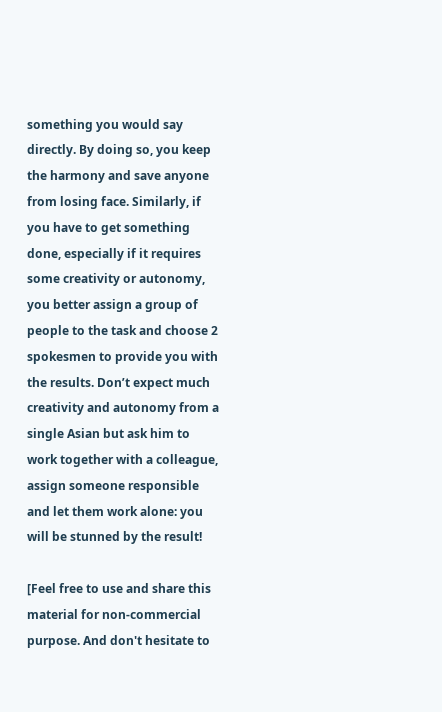something you would say directly. By doing so, you keep the harmony and save anyone from losing face. Similarly, if you have to get something done, especially if it requires some creativity or autonomy, you better assign a group of people to the task and choose 2 spokesmen to provide you with the results. Don’t expect much creativity and autonomy from a single Asian but ask him to work together with a colleague, assign someone responsible and let them work alone: you will be stunned by the result!

[Feel free to use and share this material for non-commercial purpose. And don't hesitate to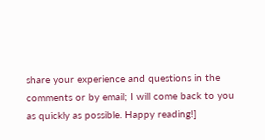share your experience and questions in the comments or by email; I will come back to you as quickly as possible. Happy reading!]